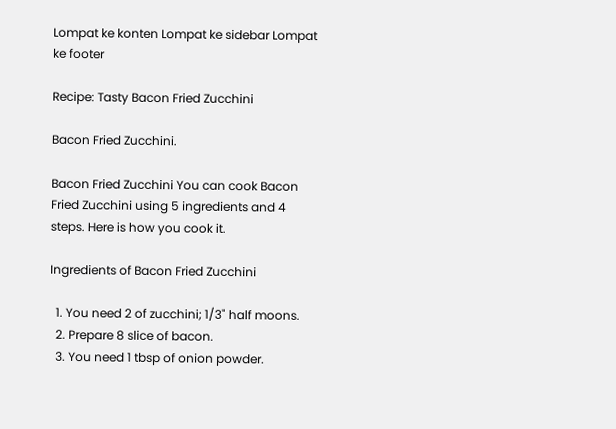Lompat ke konten Lompat ke sidebar Lompat ke footer

Recipe: Tasty Bacon Fried Zucchini

Bacon Fried Zucchini.

Bacon Fried Zucchini You can cook Bacon Fried Zucchini using 5 ingredients and 4 steps. Here is how you cook it.

Ingredients of Bacon Fried Zucchini

  1. You need 2 of zucchini; 1/3" half moons.
  2. Prepare 8 slice of bacon.
  3. You need 1 tbsp of onion powder.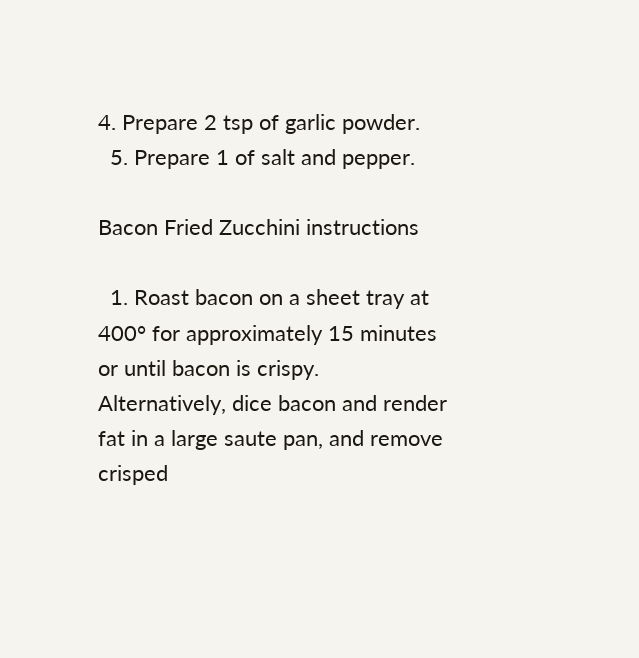4. Prepare 2 tsp of garlic powder.
  5. Prepare 1 of salt and pepper.

Bacon Fried Zucchini instructions

  1. Roast bacon on a sheet tray at 400° for approximately 15 minutes or until bacon is crispy. Alternatively, dice bacon and render fat in a large saute pan, and remove crisped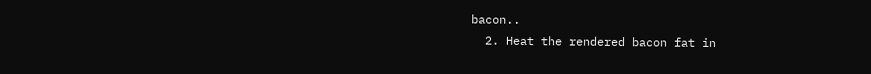bacon..
  2. Heat the rendered bacon fat in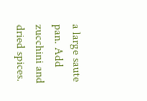a large saute pan. Add zucchini and dried spices.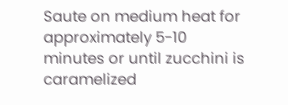Saute on medium heat for approximately 5-10 minutes or until zucchini is caramelized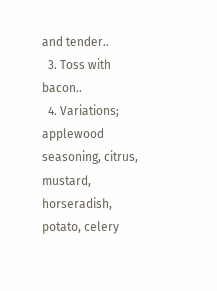and tender..
  3. Toss with bacon..
  4. Variations; applewood seasoning, citrus, mustard, horseradish, potato, celery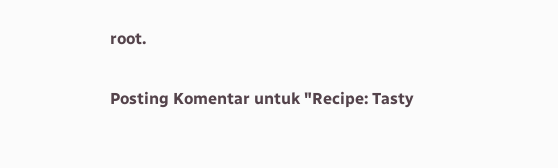root.

Posting Komentar untuk "Recipe: Tasty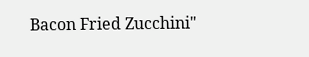Bacon Fried Zucchini"